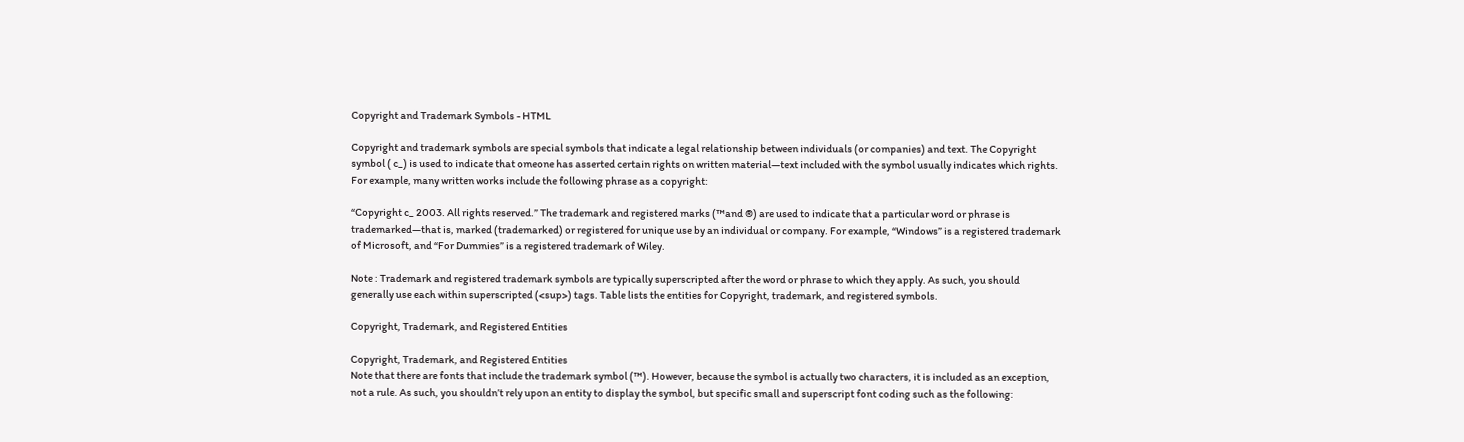Copyright and Trademark Symbols - HTML

Copyright and trademark symbols are special symbols that indicate a legal relationship between individuals (or companies) and text. The Copyright symbol ( c_) is used to indicate that omeone has asserted certain rights on written material—text included with the symbol usually indicates which rights. For example, many written works include the following phrase as a copyright:

“Copyright c_ 2003. All rights reserved.” The trademark and registered marks (™and ®) are used to indicate that a particular word or phrase is trademarked—that is, marked (trademarked) or registered for unique use by an individual or company. For example, “Windows” is a registered trademark of Microsoft, and “For Dummies” is a registered trademark of Wiley.

Note : Trademark and registered trademark symbols are typically superscripted after the word or phrase to which they apply. As such, you should generally use each within superscripted (<sup>) tags. Table lists the entities for Copyright, trademark, and registered symbols.

Copyright, Trademark, and Registered Entities

Copyright, Trademark, and Registered Entities
Note that there are fonts that include the trademark symbol (™). However, because the symbol is actually two characters, it is included as an exception, not a rule. As such, you shouldn’t rely upon an entity to display the symbol, but specific small and superscript font coding such as the following: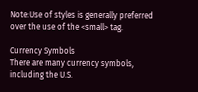Note:Use of styles is generally preferred over the use of the <small> tag.

Currency Symbols
There are many currency symbols, including the U.S.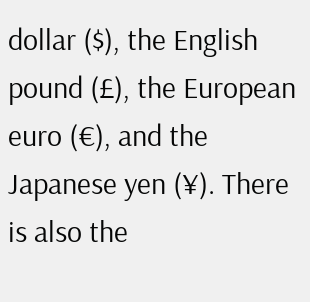dollar ($), the English pound (£), the European euro (€), and the Japanese yen (¥). There is also the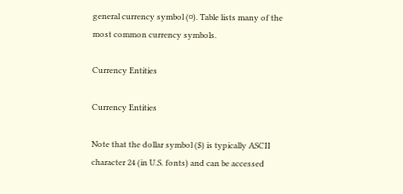general currency symbol (¤). Table lists many of the most common currency symbols.

Currency Entities

Currency Entities

Note that the dollar symbol ($) is typically ASCII character 24 (in U.S. fonts) and can be accessed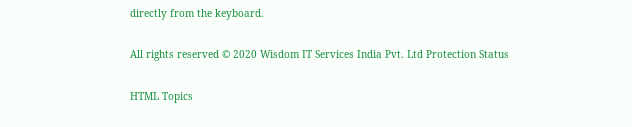directly from the keyboard.

All rights reserved © 2020 Wisdom IT Services India Pvt. Ltd Protection Status

HTML Topics